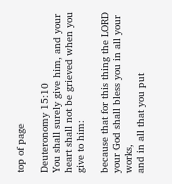top of page

Deuteronomy 15:10
You shall surely give him, and your heart shall not be grieved when you give to him:

because that for this thing the LORD your God shall bless you in all your works,
and in all that you put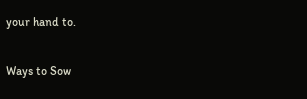your hand to.

Ways to Sow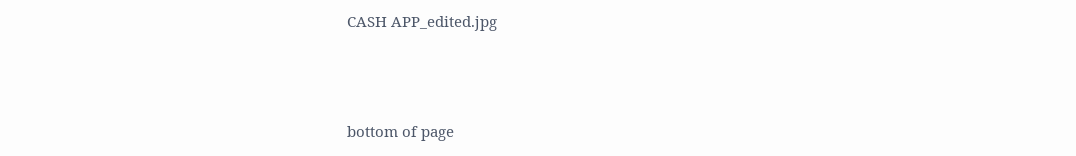CASH APP_edited.jpg



bottom of page